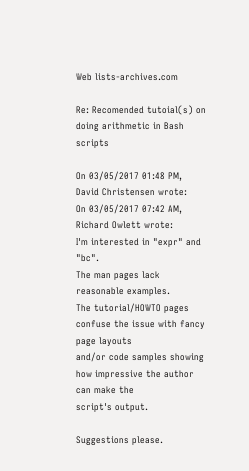Web lists-archives.com

Re: Recomended tutoial(s) on doing arithmetic in Bash scripts

On 03/05/2017 01:48 PM, David Christensen wrote:
On 03/05/2017 07:42 AM, Richard Owlett wrote:
I'm interested in "expr" and "bc".
The man pages lack reasonable examples.
The tutorial/HOWTO pages confuse the issue with fancy page layouts
and/or code samples showing how impressive the author can make the
script's output.

Suggestions please.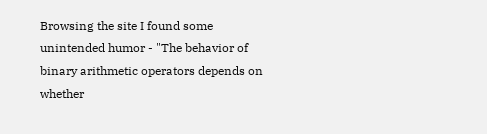Browsing the site I found some unintended humor - "The behavior of binary arithmetic operators depends on whether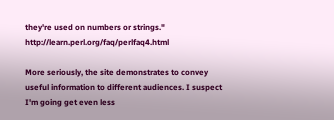they're used on numbers or strings." http://learn.perl.org/faq/perlfaq4.html

More seriously, the site demonstrates to convey useful information to different audiences. I suspect I'm going get even less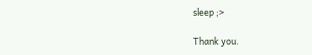sleep ;>

Thank you.